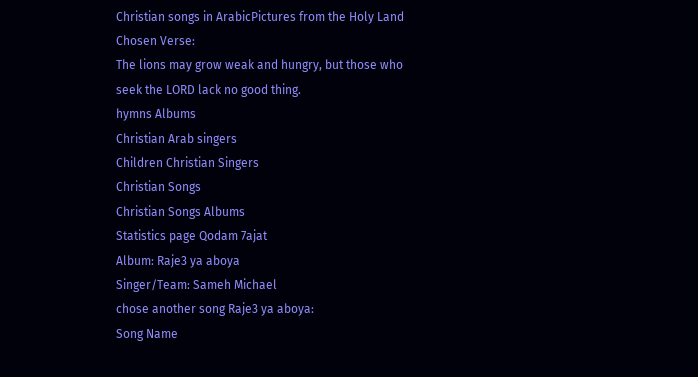Christian songs in ArabicPictures from the Holy Land
Chosen Verse:
The lions may grow weak and hungry, but those who seek the LORD lack no good thing.
hymns Albums
Christian Arab singers
Children Christian Singers
Christian Songs
Christian Songs Albums
Statistics page Qodam 7ajat
Album: Raje3 ya aboya
Singer/Team: Sameh Michael
chose another song Raje3 ya aboya:
Song Name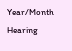Year/Month Hearing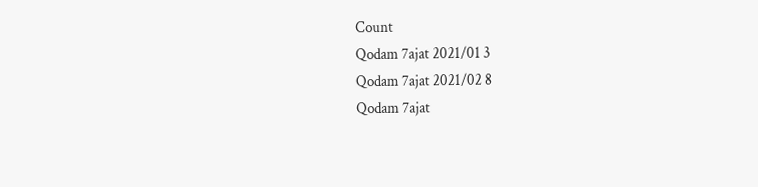Count
Qodam 7ajat 2021/01 3
Qodam 7ajat 2021/02 8
Qodam 7ajat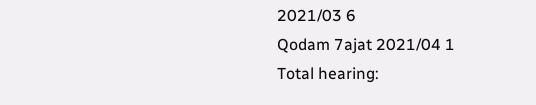2021/03 6
Qodam 7ajat 2021/04 1
Total hearing: